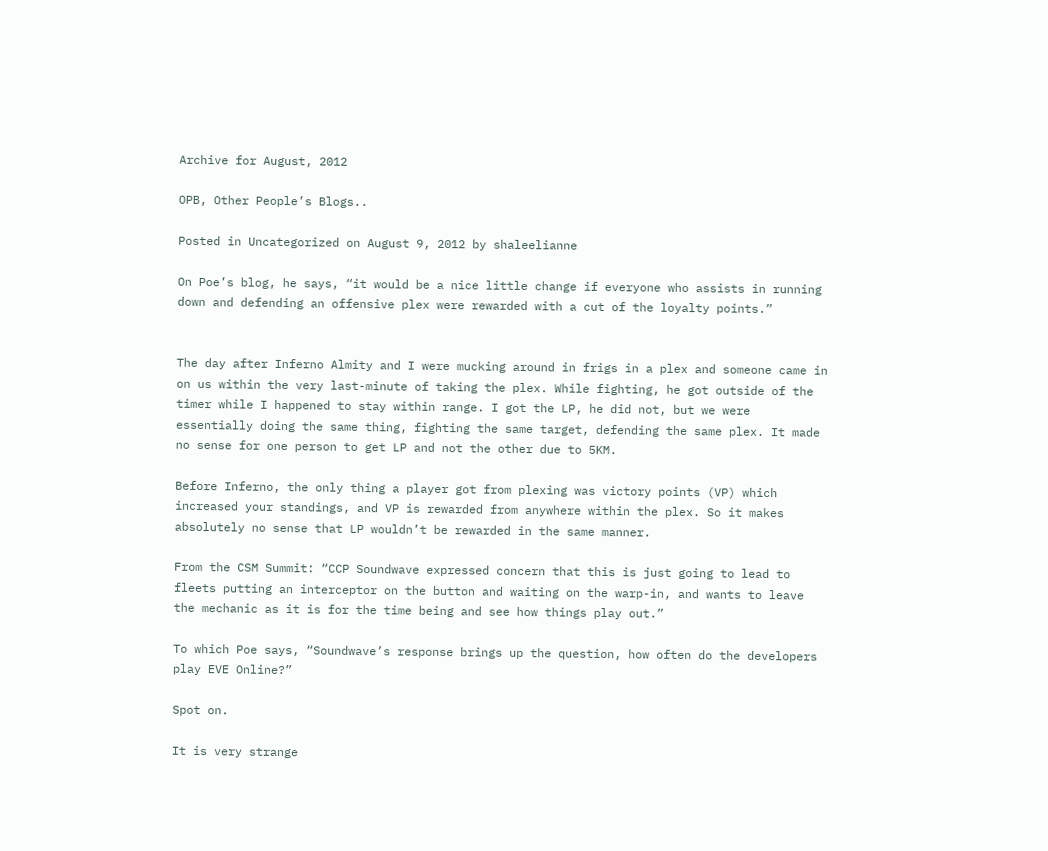Archive for August, 2012

OPB, Other People’s Blogs..

Posted in Uncategorized on August 9, 2012 by shaleelianne

On Poe’s blog, he says, “it would be a nice little change if everyone who assists in running down and defending an offensive plex were rewarded with a cut of the loyalty points.”


The day after Inferno Almity and I were mucking around in frigs in a plex and someone came in on us within the very last-minute of taking the plex. While fighting, he got outside of the timer while I happened to stay within range. I got the LP, he did not, but we were essentially doing the same thing, fighting the same target, defending the same plex. It made no sense for one person to get LP and not the other due to 5KM.

Before Inferno, the only thing a player got from plexing was victory points (VP) which increased your standings, and VP is rewarded from anywhere within the plex. So it makes absolutely no sense that LP wouldn’t be rewarded in the same manner.

From the CSM Summit: “CCP Soundwave expressed concern that this is just going to lead to fleets putting an interceptor on the button and waiting on the warp-in, and wants to leave the mechanic as it is for the time being and see how things play out.”

To which Poe says, “Soundwave’s response brings up the question, how often do the developers play EVE Online?”

Spot on.

It is very strange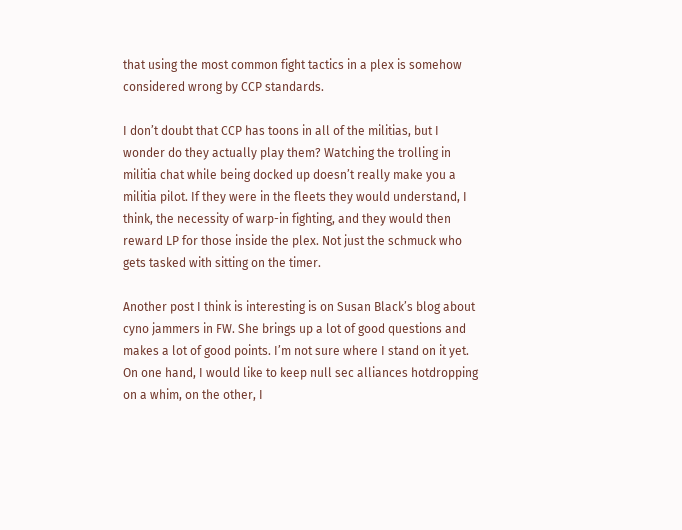that using the most common fight tactics in a plex is somehow considered wrong by CCP standards.

I don’t doubt that CCP has toons in all of the militias, but I wonder do they actually play them? Watching the trolling in militia chat while being docked up doesn’t really make you a militia pilot. If they were in the fleets they would understand, I think, the necessity of warp-in fighting, and they would then reward LP for those inside the plex. Not just the schmuck who gets tasked with sitting on the timer.

Another post I think is interesting is on Susan Black’s blog about cyno jammers in FW. She brings up a lot of good questions and makes a lot of good points. I’m not sure where I stand on it yet. On one hand, I would like to keep null sec alliances hotdropping on a whim, on the other, I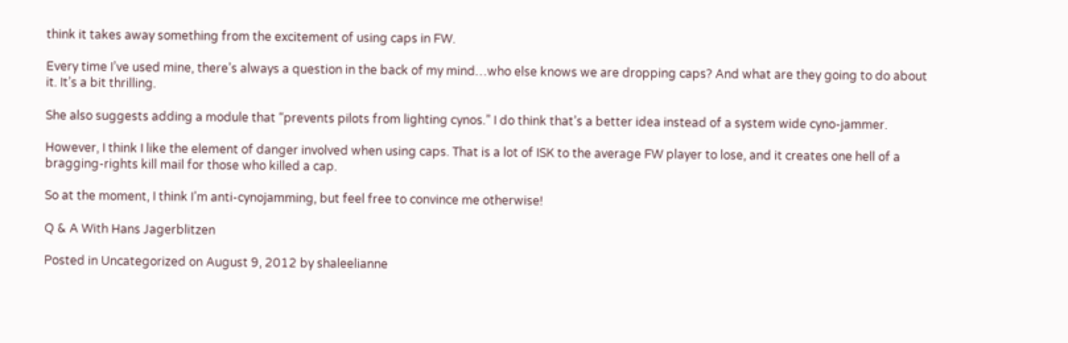think it takes away something from the excitement of using caps in FW.

Every time I’ve used mine, there’s always a question in the back of my mind…who else knows we are dropping caps? And what are they going to do about it. It’s a bit thrilling.

She also suggests adding a module that “prevents pilots from lighting cynos.” I do think that’s a better idea instead of a system wide cyno-jammer.

However, I think I like the element of danger involved when using caps. That is a lot of ISK to the average FW player to lose, and it creates one hell of a bragging-rights kill mail for those who killed a cap.

So at the moment, I think I’m anti-cynojamming, but feel free to convince me otherwise!

Q & A With Hans Jagerblitzen

Posted in Uncategorized on August 9, 2012 by shaleelianne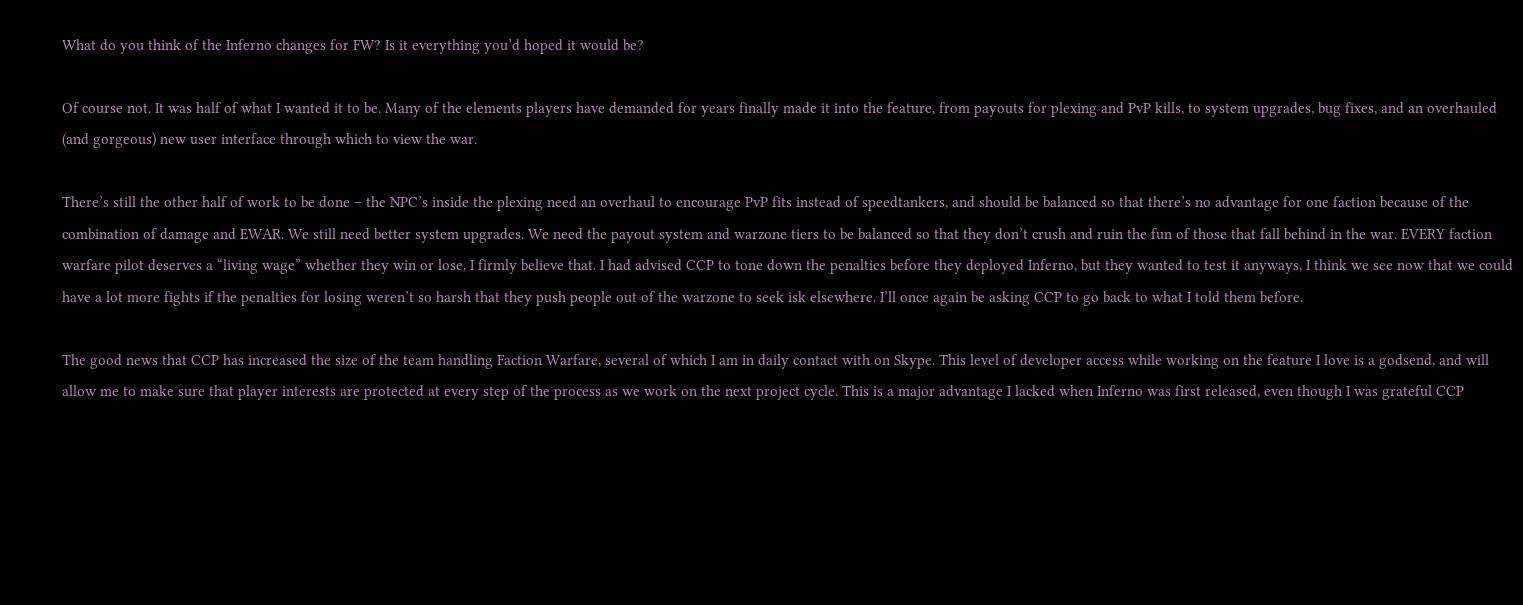What do you think of the Inferno changes for FW? Is it everything you’d hoped it would be?

Of course not. It was half of what I wanted it to be. Many of the elements players have demanded for years finally made it into the feature, from payouts for plexing and PvP kills, to system upgrades, bug fixes, and an overhauled (and gorgeous) new user interface through which to view the war.

There’s still the other half of work to be done – the NPC’s inside the plexing need an overhaul to encourage PvP fits instead of speedtankers, and should be balanced so that there’s no advantage for one faction because of the combination of damage and EWAR. We still need better system upgrades. We need the payout system and warzone tiers to be balanced so that they don’t crush and ruin the fun of those that fall behind in the war. EVERY faction warfare pilot deserves a “living wage” whether they win or lose, I firmly believe that. I had advised CCP to tone down the penalties before they deployed Inferno, but they wanted to test it anyways, I think we see now that we could have a lot more fights if the penalties for losing weren’t so harsh that they push people out of the warzone to seek isk elsewhere. I’ll once again be asking CCP to go back to what I told them before.

The good news that CCP has increased the size of the team handling Faction Warfare, several of which I am in daily contact with on Skype. This level of developer access while working on the feature I love is a godsend, and will allow me to make sure that player interests are protected at every step of the process as we work on the next project cycle. This is a major advantage I lacked when Inferno was first released, even though I was grateful CCP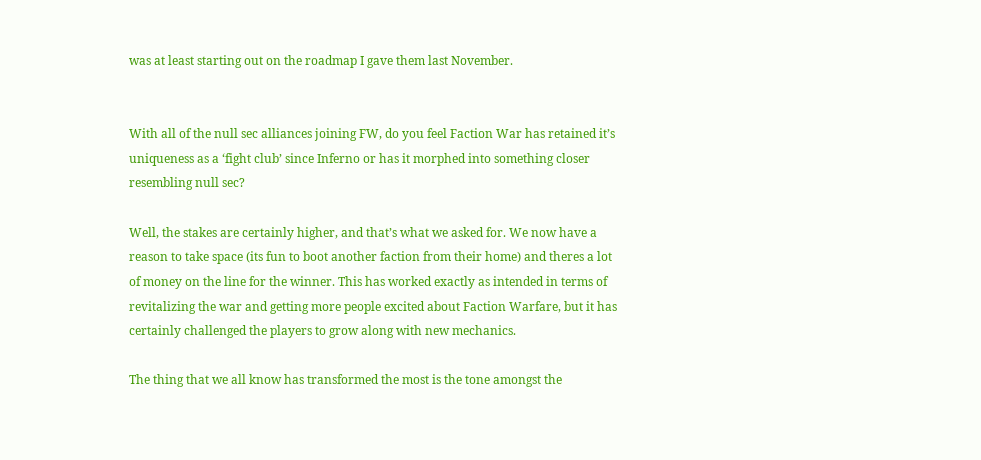was at least starting out on the roadmap I gave them last November.


With all of the null sec alliances joining FW, do you feel Faction War has retained it’s uniqueness as a ‘fight club’ since Inferno or has it morphed into something closer resembling null sec?

Well, the stakes are certainly higher, and that’s what we asked for. We now have a reason to take space (its fun to boot another faction from their home) and theres a lot of money on the line for the winner. This has worked exactly as intended in terms of revitalizing the war and getting more people excited about Faction Warfare, but it has certainly challenged the players to grow along with new mechanics.

The thing that we all know has transformed the most is the tone amongst the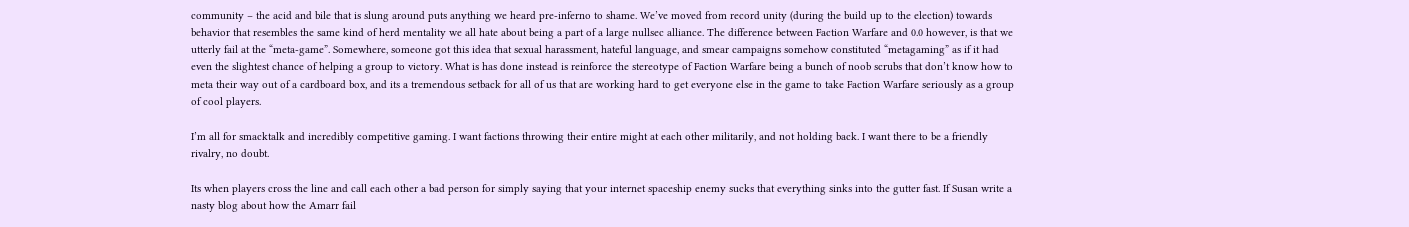community – the acid and bile that is slung around puts anything we heard pre-inferno to shame. We’ve moved from record unity (during the build up to the election) towards behavior that resembles the same kind of herd mentality we all hate about being a part of a large nullsec alliance. The difference between Faction Warfare and 0.0 however, is that we utterly fail at the “meta-game”. Somewhere, someone got this idea that sexual harassment, hateful language, and smear campaigns somehow constituted “metagaming” as if it had even the slightest chance of helping a group to victory. What is has done instead is reinforce the stereotype of Faction Warfare being a bunch of noob scrubs that don’t know how to meta their way out of a cardboard box, and its a tremendous setback for all of us that are working hard to get everyone else in the game to take Faction Warfare seriously as a group of cool players.

I’m all for smacktalk and incredibly competitive gaming. I want factions throwing their entire might at each other militarily, and not holding back. I want there to be a friendly rivalry, no doubt.

Its when players cross the line and call each other a bad person for simply saying that your internet spaceship enemy sucks that everything sinks into the gutter fast. If Susan write a nasty blog about how the Amarr fail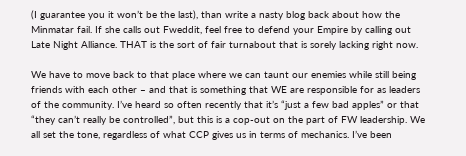(I guarantee you it won’t be the last), than write a nasty blog back about how the Minmatar fail. If she calls out Fweddit, feel free to defend your Empire by calling out Late Night Alliance. THAT is the sort of fair turnabout that is sorely lacking right now.

We have to move back to that place where we can taunt our enemies while still being friends with each other – and that is something that WE are responsible for as leaders of the community. I’ve heard so often recently that it’s “just a few bad apples” or that “they can’t really be controlled”, but this is a cop-out on the part of FW leadership. We all set the tone, regardless of what CCP gives us in terms of mechanics. I’ve been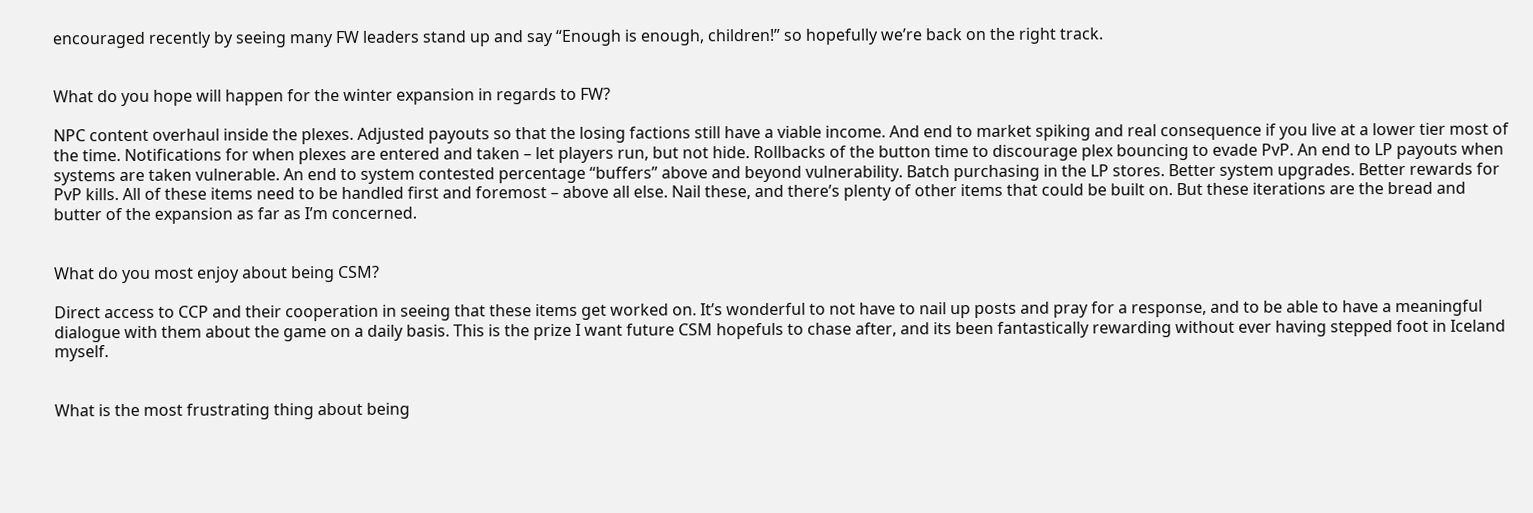encouraged recently by seeing many FW leaders stand up and say “Enough is enough, children!” so hopefully we’re back on the right track.


What do you hope will happen for the winter expansion in regards to FW?

NPC content overhaul inside the plexes. Adjusted payouts so that the losing factions still have a viable income. And end to market spiking and real consequence if you live at a lower tier most of the time. Notifications for when plexes are entered and taken – let players run, but not hide. Rollbacks of the button time to discourage plex bouncing to evade PvP. An end to LP payouts when systems are taken vulnerable. An end to system contested percentage “buffers” above and beyond vulnerability. Batch purchasing in the LP stores. Better system upgrades. Better rewards for PvP kills. All of these items need to be handled first and foremost – above all else. Nail these, and there’s plenty of other items that could be built on. But these iterations are the bread and butter of the expansion as far as I’m concerned.


What do you most enjoy about being CSM?

Direct access to CCP and their cooperation in seeing that these items get worked on. It’s wonderful to not have to nail up posts and pray for a response, and to be able to have a meaningful dialogue with them about the game on a daily basis. This is the prize I want future CSM hopefuls to chase after, and its been fantastically rewarding without ever having stepped foot in Iceland myself.


What is the most frustrating thing about being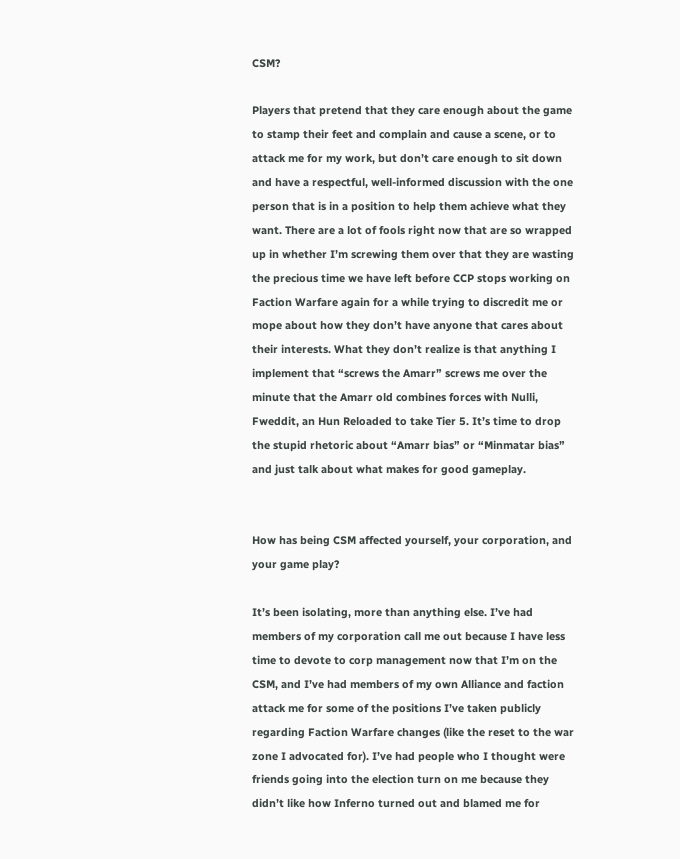CSM?

Players that pretend that they care enough about the game to stamp their feet and complain and cause a scene, or to attack me for my work, but don’t care enough to sit down and have a respectful, well-informed discussion with the one person that is in a position to help them achieve what they want. There are a lot of fools right now that are so wrapped up in whether I’m screwing them over that they are wasting the precious time we have left before CCP stops working on Faction Warfare again for a while trying to discredit me or mope about how they don’t have anyone that cares about their interests. What they don’t realize is that anything I implement that “screws the Amarr” screws me over the minute that the Amarr old combines forces with Nulli, Fweddit, an Hun Reloaded to take Tier 5. It’s time to drop the stupid rhetoric about “Amarr bias” or “Minmatar bias” and just talk about what makes for good gameplay.


How has being CSM affected yourself, your corporation, and your game play?

It’s been isolating, more than anything else. I’ve had members of my corporation call me out because I have less time to devote to corp management now that I’m on the CSM, and I’ve had members of my own Alliance and faction attack me for some of the positions I’ve taken publicly regarding Faction Warfare changes (like the reset to the war zone I advocated for). I’ve had people who I thought were friends going into the election turn on me because they didn’t like how Inferno turned out and blamed me for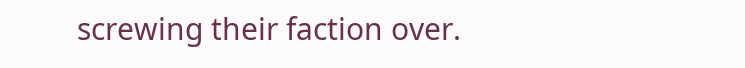screwing their faction over.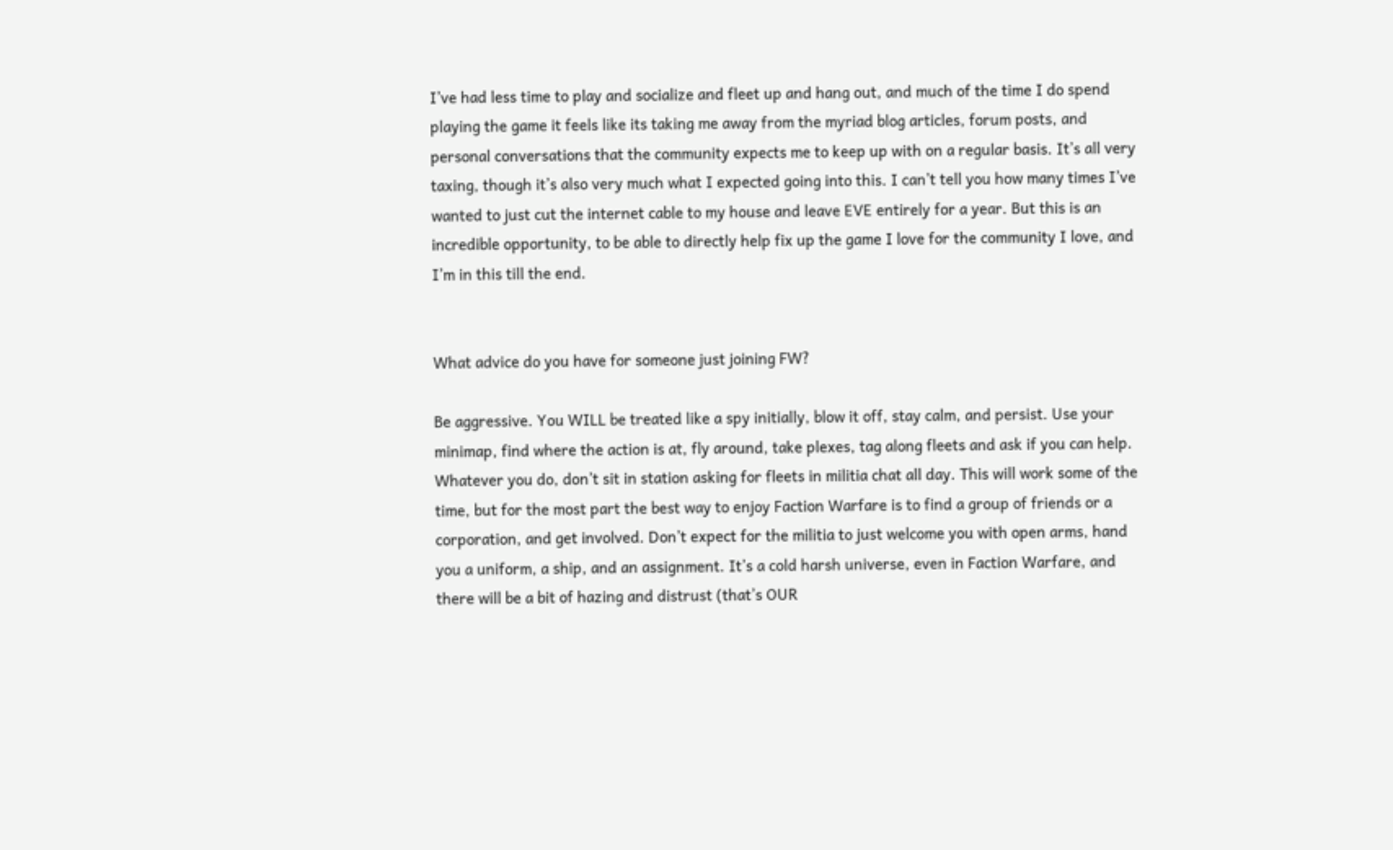I’ve had less time to play and socialize and fleet up and hang out, and much of the time I do spend playing the game it feels like its taking me away from the myriad blog articles, forum posts, and personal conversations that the community expects me to keep up with on a regular basis. It’s all very taxing, though it’s also very much what I expected going into this. I can’t tell you how many times I’ve wanted to just cut the internet cable to my house and leave EVE entirely for a year. But this is an incredible opportunity, to be able to directly help fix up the game I love for the community I love, and I’m in this till the end.


What advice do you have for someone just joining FW?

Be aggressive. You WILL be treated like a spy initially, blow it off, stay calm, and persist. Use your minimap, find where the action is at, fly around, take plexes, tag along fleets and ask if you can help. Whatever you do, don’t sit in station asking for fleets in militia chat all day. This will work some of the time, but for the most part the best way to enjoy Faction Warfare is to find a group of friends or a corporation, and get involved. Don’t expect for the militia to just welcome you with open arms, hand you a uniform, a ship, and an assignment. It’s a cold harsh universe, even in Faction Warfare, and there will be a bit of hazing and distrust (that’s OUR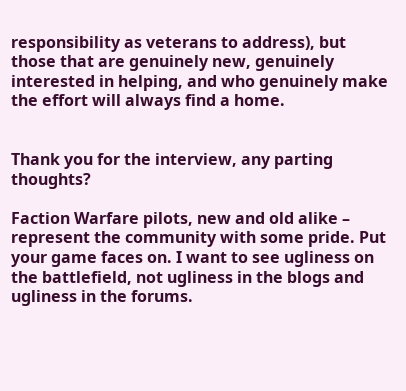responsibility as veterans to address), but those that are genuinely new, genuinely interested in helping, and who genuinely make the effort will always find a home.


Thank you for the interview, any parting thoughts?

Faction Warfare pilots, new and old alike – represent the community with some pride. Put your game faces on. I want to see ugliness on the battlefield, not ugliness in the blogs and ugliness in the forums.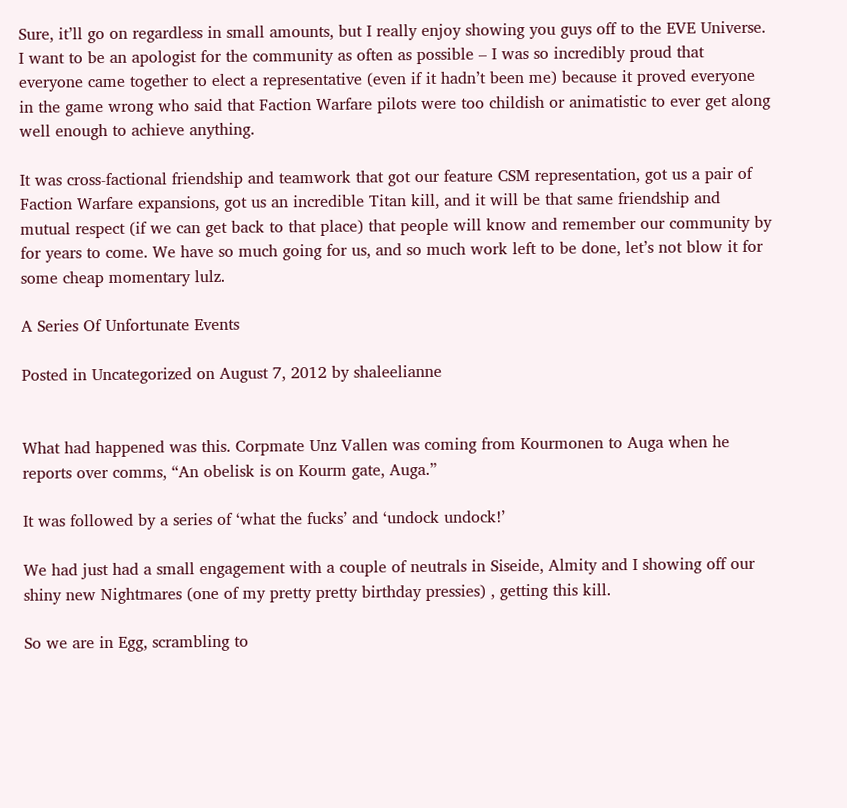Sure, it’ll go on regardless in small amounts, but I really enjoy showing you guys off to the EVE Universe. I want to be an apologist for the community as often as possible – I was so incredibly proud that everyone came together to elect a representative (even if it hadn’t been me) because it proved everyone in the game wrong who said that Faction Warfare pilots were too childish or animatistic to ever get along well enough to achieve anything.

It was cross-factional friendship and teamwork that got our feature CSM representation, got us a pair of Faction Warfare expansions, got us an incredible Titan kill, and it will be that same friendship and mutual respect (if we can get back to that place) that people will know and remember our community by for years to come. We have so much going for us, and so much work left to be done, let’s not blow it for some cheap momentary lulz.

A Series Of Unfortunate Events

Posted in Uncategorized on August 7, 2012 by shaleelianne


What had happened was this. Corpmate Unz Vallen was coming from Kourmonen to Auga when he reports over comms, “An obelisk is on Kourm gate, Auga.”

It was followed by a series of ‘what the fucks’ and ‘undock undock!’

We had just had a small engagement with a couple of neutrals in Siseide, Almity and I showing off our shiny new Nightmares (one of my pretty pretty birthday pressies) , getting this kill.

So we are in Egg, scrambling to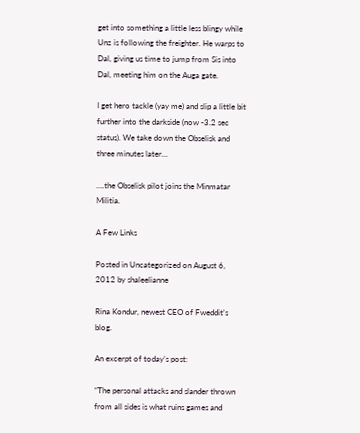get into something a little less blingy while Unz is following the freighter. He warps to Dal, giving us time to jump from Sis into Dal, meeting him on the Auga gate.

I get hero tackle (yay me) and slip a little bit further into the darkside (now -3.2 sec status). We take down the Obselisk and three minutes later…

….the Obselisk pilot joins the Minmatar Militia.

A Few Links

Posted in Uncategorized on August 6, 2012 by shaleelianne

Rina Kondur, newest CEO of Fweddit’s blog.

An excerpt of today’s post:

“The personal attacks and slander thrown from all sides is what ruins games and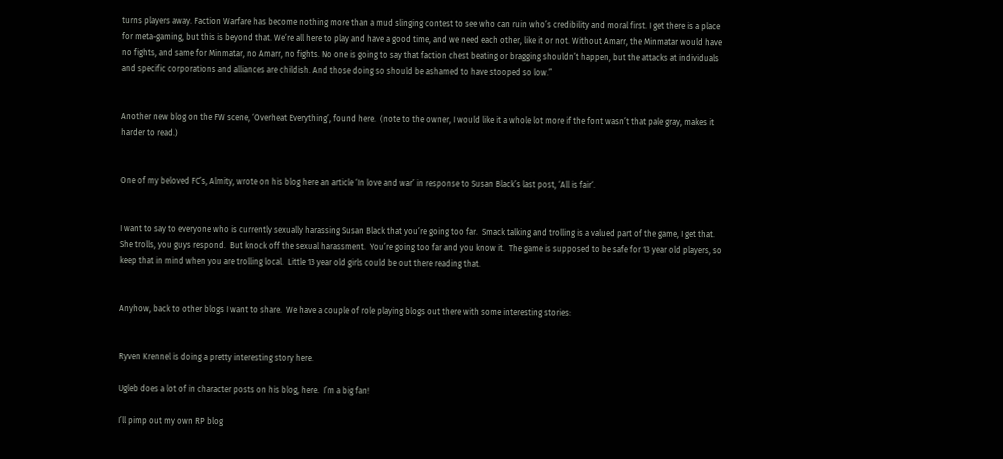turns players away. Faction Warfare has become nothing more than a mud slinging contest to see who can ruin who’s credibility and moral first. I get there is a place for meta-gaming, but this is beyond that. We’re all here to play and have a good time, and we need each other, like it or not. Without Amarr, the Minmatar would have no fights, and same for Minmatar, no Amarr, no fights. No one is going to say that faction chest beating or bragging shouldn’t happen, but the attacks at individuals and specific corporations and alliances are childish. And those doing so should be ashamed to have stooped so low.”


Another new blog on the FW scene, ‘Overheat Everything’, found here.  (note to the owner, I would like it a whole lot more if the font wasn’t that pale gray, makes it harder to read.)


One of my beloved FC’s, Almity, wrote on his blog here an article ‘In love and war’ in response to Susan Black’s last post, ‘All is fair‘.


I want to say to everyone who is currently sexually harassing Susan Black that you’re going too far.  Smack talking and trolling is a valued part of the game, I get that.  She trolls, you guys respond.  But knock off the sexual harassment.  You’re going too far and you know it.  The game is supposed to be safe for 13 year old players, so keep that in mind when you are trolling local.  Little 13 year old girls could be out there reading that.


Anyhow, back to other blogs I want to share.  We have a couple of role playing blogs out there with some interesting stories:


Ryven Krennel is doing a pretty interesting story here.

Ugleb does a lot of in character posts on his blog, here.  I’m a big fan!

I’ll pimp out my own RP blog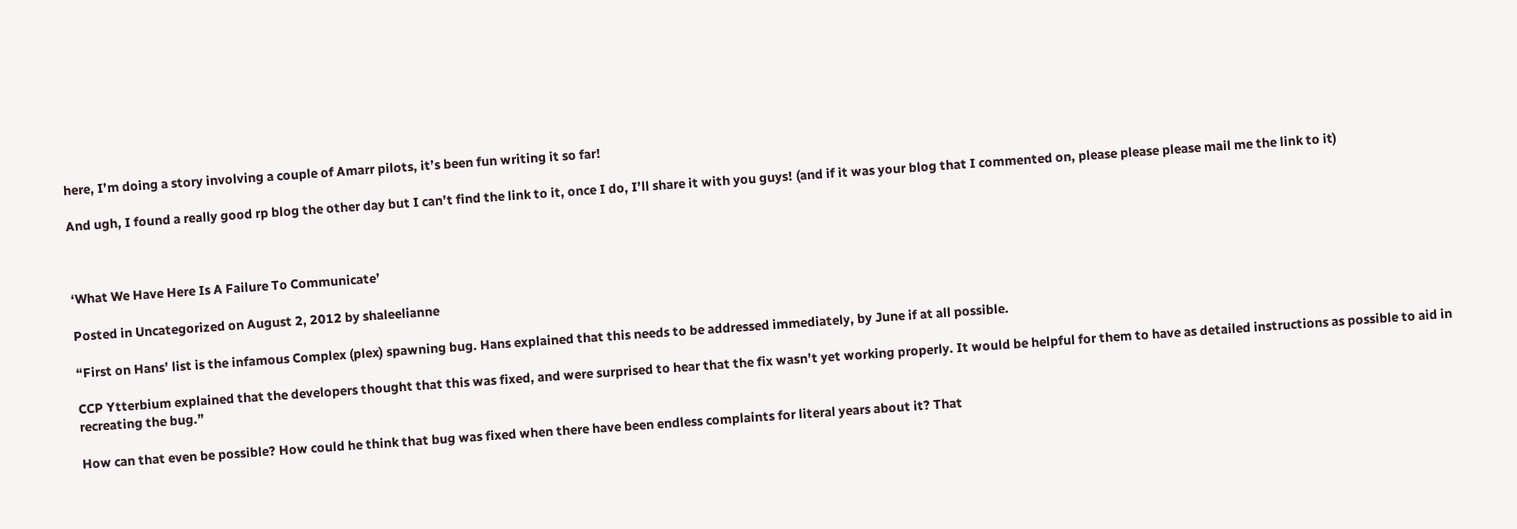here, I’m doing a story involving a couple of Amarr pilots, it’s been fun writing it so far!

And ugh, I found a really good rp blog the other day but I can’t find the link to it, once I do, I’ll share it with you guys! (and if it was your blog that I commented on, please please please mail me the link to it)



‘What We Have Here Is A Failure To Communicate’

Posted in Uncategorized on August 2, 2012 by shaleelianne

“First on Hans’ list is the infamous Complex (plex) spawning bug. Hans explained that this needs to be addressed immediately, by June if at all possible.

CCP Ytterbium explained that the developers thought that this was fixed, and were surprised to hear that the fix wasn’t yet working properly. It would be helpful for them to have as detailed instructions as possible to aid in recreating the bug.”

How can that even be possible? How could he think that bug was fixed when there have been endless complaints for literal years about it? That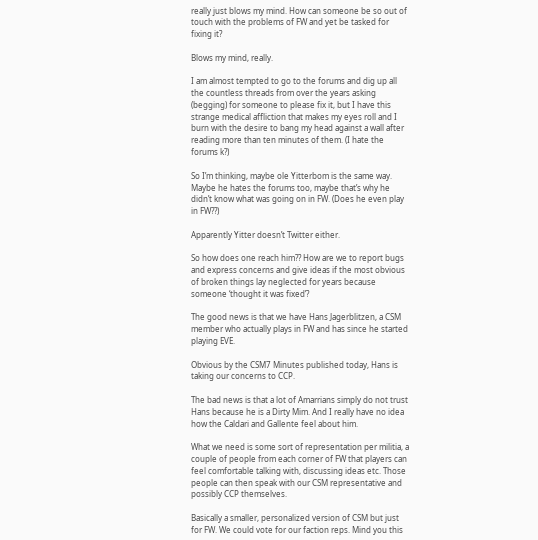really just blows my mind. How can someone be so out of touch with the problems of FW and yet be tasked for fixing it?

Blows my mind, really.

I am almost tempted to go to the forums and dig up all the countless threads from over the years asking (begging) for someone to please fix it, but I have this strange medical affliction that makes my eyes roll and I burn with the desire to bang my head against a wall after reading more than ten minutes of them. (I hate the forums k?)

So I’m thinking, maybe ole Yitterbom is the same way. Maybe he hates the forums too, maybe that’s why he didn’t know what was going on in FW. (Does he even play in FW??)

Apparently Yitter doesn’t Twitter either.

So how does one reach him?? How are we to report bugs and express concerns and give ideas if the most obvious of broken things lay neglected for years because someone ‘thought it was fixed’?

The good news is that we have Hans Jagerblitzen, a CSM member who actually plays in FW and has since he started playing EVE.

Obvious by the CSM7 Minutes published today, Hans is taking our concerns to CCP.

The bad news is that a lot of Amarrians simply do not trust Hans because he is a Dirty Mim. And I really have no idea how the Caldari and Gallente feel about him.

What we need is some sort of representation per militia, a couple of people from each corner of FW that players can feel comfortable talking with, discussing ideas etc. Those people can then speak with our CSM representative and possibly CCP themselves.

Basically a smaller, personalized version of CSM but just for FW. We could vote for our faction reps. Mind you this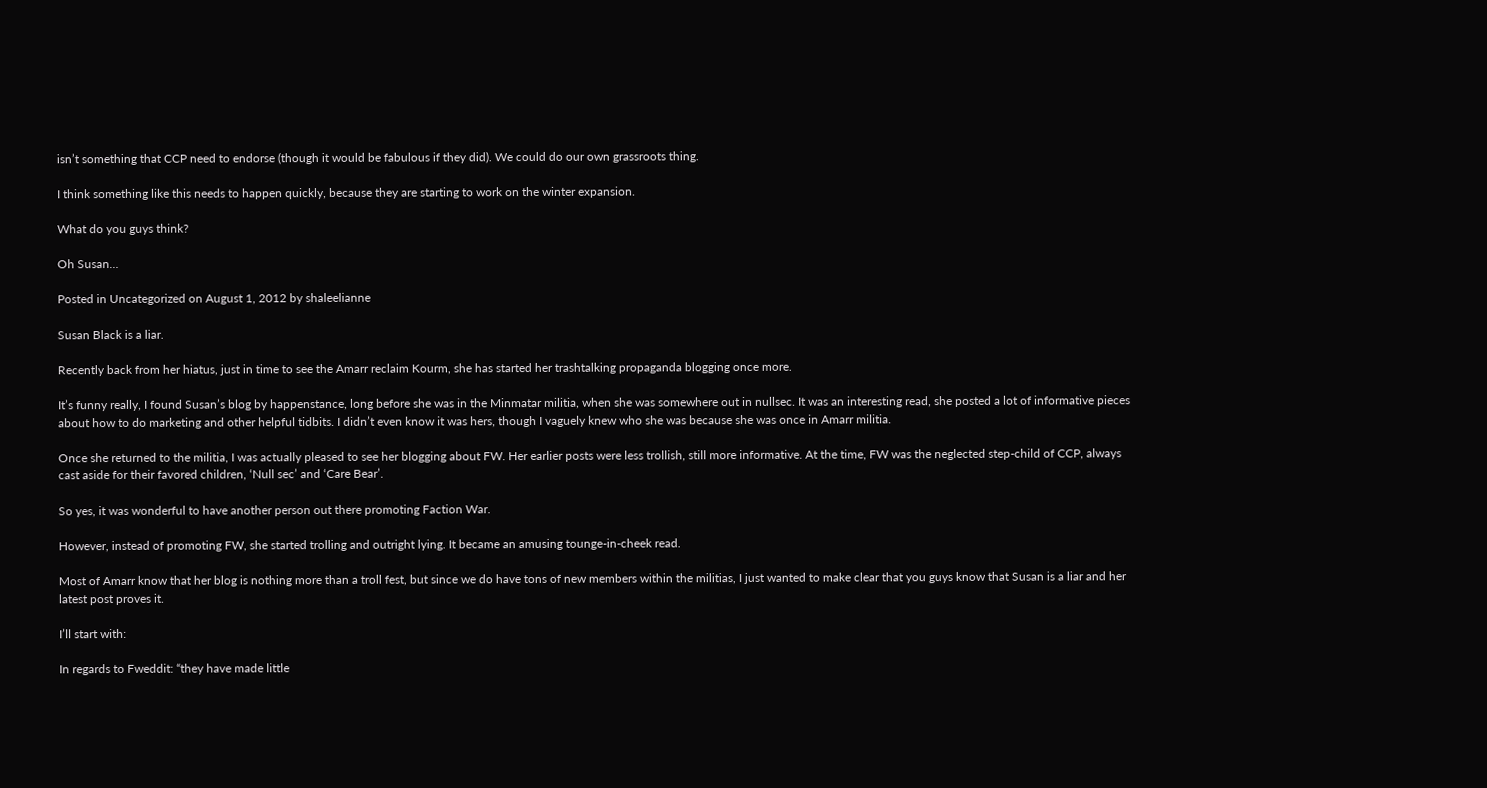isn’t something that CCP need to endorse (though it would be fabulous if they did). We could do our own grassroots thing.

I think something like this needs to happen quickly, because they are starting to work on the winter expansion.

What do you guys think?

Oh Susan…

Posted in Uncategorized on August 1, 2012 by shaleelianne

Susan Black is a liar.

Recently back from her hiatus, just in time to see the Amarr reclaim Kourm, she has started her trashtalking propaganda blogging once more.

It’s funny really, I found Susan’s blog by happenstance, long before she was in the Minmatar militia, when she was somewhere out in nullsec. It was an interesting read, she posted a lot of informative pieces about how to do marketing and other helpful tidbits. I didn’t even know it was hers, though I vaguely knew who she was because she was once in Amarr militia.

Once she returned to the militia, I was actually pleased to see her blogging about FW. Her earlier posts were less trollish, still more informative. At the time, FW was the neglected step-child of CCP, always cast aside for their favored children, ‘Null sec’ and ‘Care Bear’.

So yes, it was wonderful to have another person out there promoting Faction War.

However, instead of promoting FW, she started trolling and outright lying. It became an amusing tounge-in-cheek read.

Most of Amarr know that her blog is nothing more than a troll fest, but since we do have tons of new members within the militias, I just wanted to make clear that you guys know that Susan is a liar and her latest post proves it.

I’ll start with:

In regards to Fweddit: “they have made little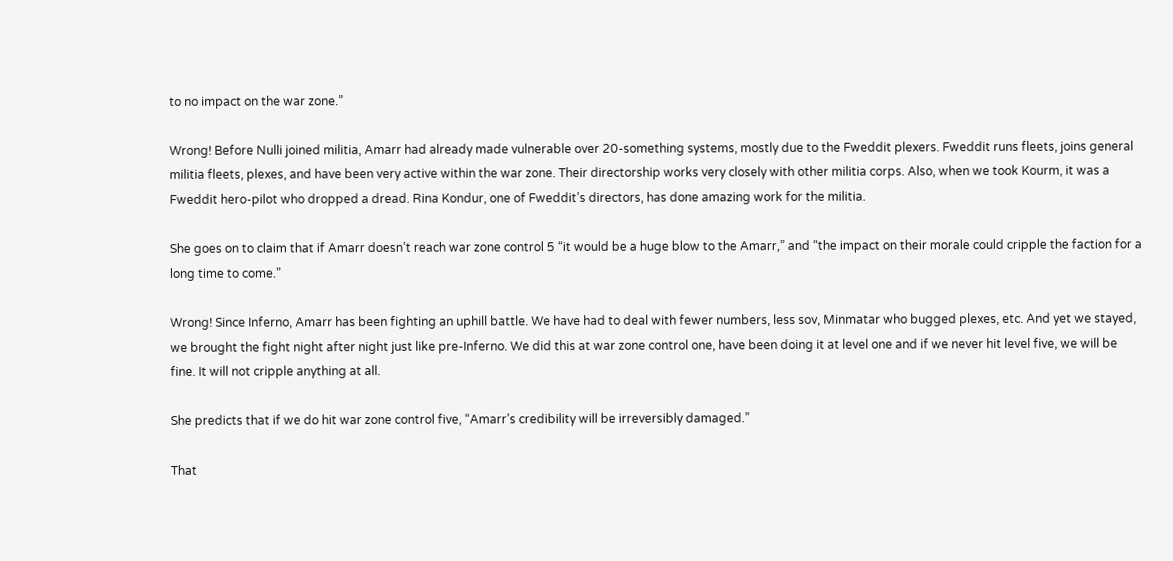to no impact on the war zone.”

Wrong! Before Nulli joined militia, Amarr had already made vulnerable over 20-something systems, mostly due to the Fweddit plexers. Fweddit runs fleets, joins general militia fleets, plexes, and have been very active within the war zone. Their directorship works very closely with other militia corps. Also, when we took Kourm, it was a Fweddit hero-pilot who dropped a dread. Rina Kondur, one of Fweddit’s directors, has done amazing work for the militia.

She goes on to claim that if Amarr doesn’t reach war zone control 5 “it would be a huge blow to the Amarr,” and “the impact on their morale could cripple the faction for a long time to come.”

Wrong! Since Inferno, Amarr has been fighting an uphill battle. We have had to deal with fewer numbers, less sov, Minmatar who bugged plexes, etc. And yet we stayed, we brought the fight night after night just like pre-Inferno. We did this at war zone control one, have been doing it at level one and if we never hit level five, we will be fine. It will not cripple anything at all.

She predicts that if we do hit war zone control five, “Amarr’s credibility will be irreversibly damaged.”

That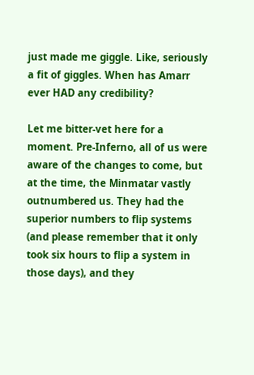just made me giggle. Like, seriously a fit of giggles. When has Amarr ever HAD any credibility?

Let me bitter-vet here for a moment. Pre-Inferno, all of us were aware of the changes to come, but at the time, the Minmatar vastly outnumbered us. They had the superior numbers to flip systems (and please remember that it only took six hours to flip a system in those days), and they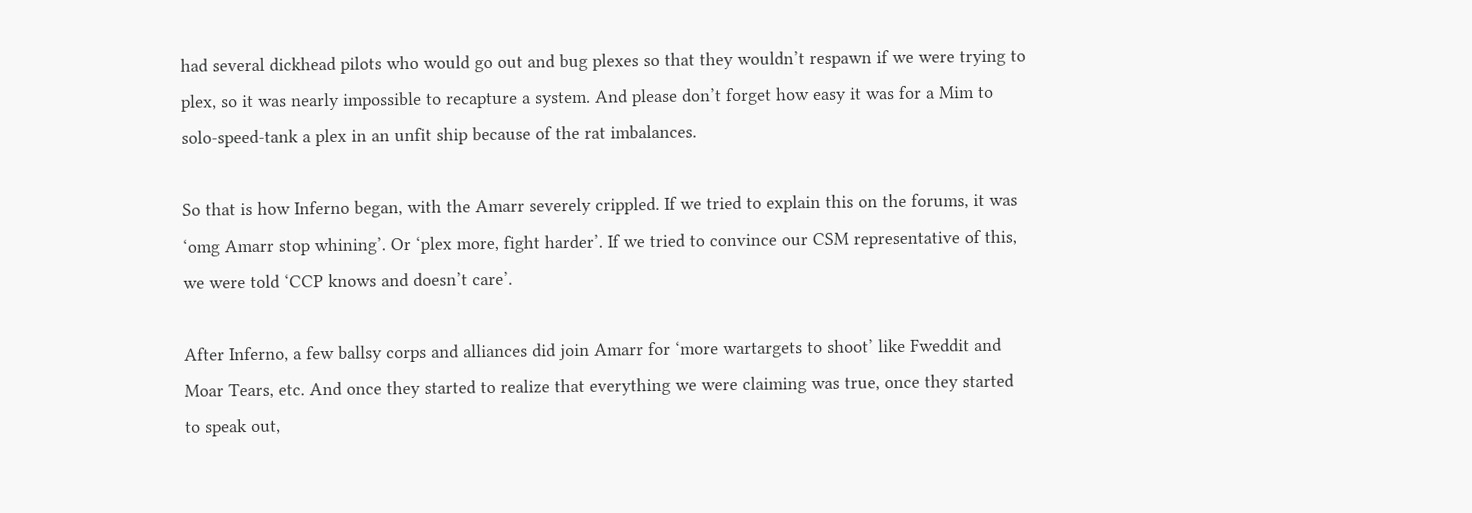had several dickhead pilots who would go out and bug plexes so that they wouldn’t respawn if we were trying to plex, so it was nearly impossible to recapture a system. And please don’t forget how easy it was for a Mim to solo-speed-tank a plex in an unfit ship because of the rat imbalances.

So that is how Inferno began, with the Amarr severely crippled. If we tried to explain this on the forums, it was ‘omg Amarr stop whining’. Or ‘plex more, fight harder’. If we tried to convince our CSM representative of this, we were told ‘CCP knows and doesn’t care’.

After Inferno, a few ballsy corps and alliances did join Amarr for ‘more wartargets to shoot’ like Fweddit and Moar Tears, etc. And once they started to realize that everything we were claiming was true, once they started to speak out,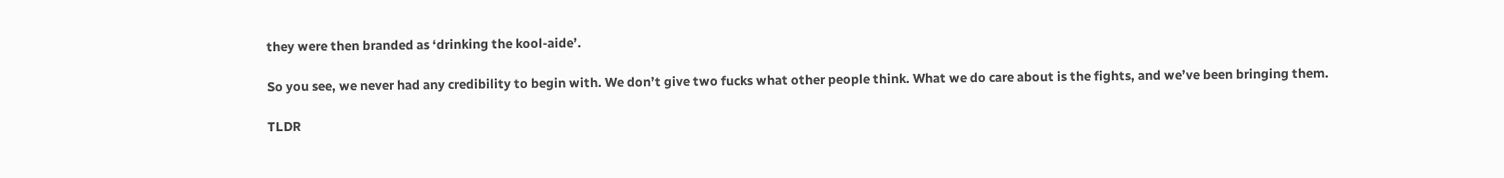they were then branded as ‘drinking the kool-aide’.

So you see, we never had any credibility to begin with. We don’t give two fucks what other people think. What we do care about is the fights, and we’ve been bringing them.

TLDR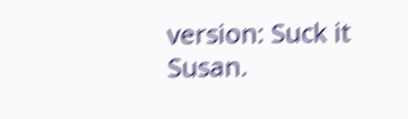version: Suck it Susan.